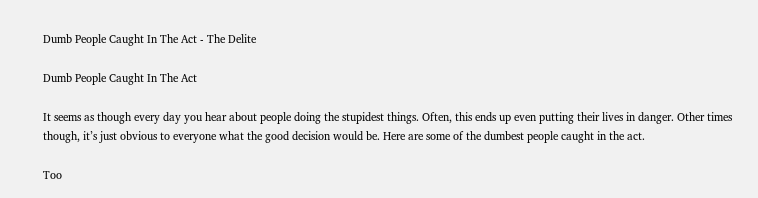Dumb People Caught In The Act - The Delite

Dumb People Caught In The Act

It seems as though every day you hear about people doing the stupidest things. Often, this ends up even putting their lives in danger. Other times though, it’s just obvious to everyone what the good decision would be. Here are some of the dumbest people caught in the act.

Too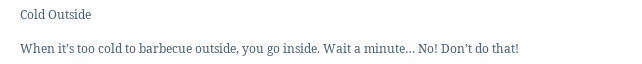Cold Outside

When it’s too cold to barbecue outside, you go inside. Wait a minute… No! Don’t do that!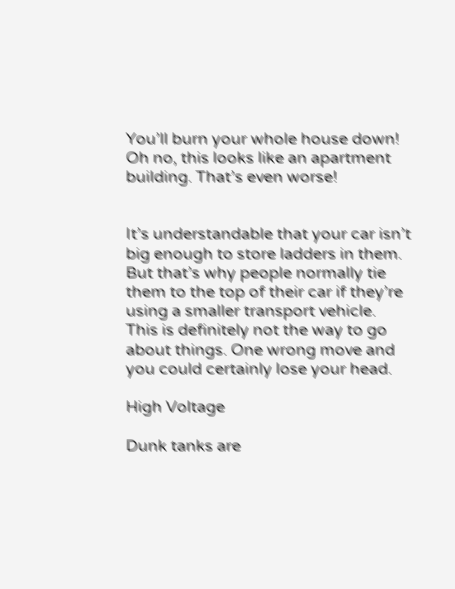You’ll burn your whole house down! Oh no, this looks like an apartment building. That’s even worse!


It’s understandable that your car isn’t big enough to store ladders in them. But that’s why people normally tie them to the top of their car if they’re using a smaller transport vehicle. This is definitely not the way to go about things. One wrong move and you could certainly lose your head.

High Voltage

Dunk tanks are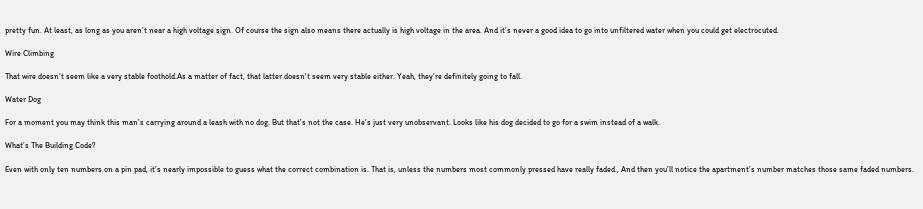pretty fun. At least, as long as you aren’t near a high voltage sign. Of course the sign also means there actually is high voltage in the area. And it’s never a good idea to go into unfiltered water when you could get electrocuted.

Wire Climbing

That wire doesn’t seem like a very stable foothold.As a matter of fact, that latter doesn’t seem very stable either. Yeah, they’re definitely going to fall.

Water Dog

For a moment you may think this man’s carrying around a leash with no dog. But that’s not the case. He’s just very unobservant. Looks like his dog decided to go for a swim instead of a walk.

What’s The Building Code?

Even with only ten numbers on a pin pad, it’s nearly impossible to guess what the correct combination is. That is, unless the numbers most commonly pressed have really faded., And then you’ll notice the apartment’s number matches those same faded numbers.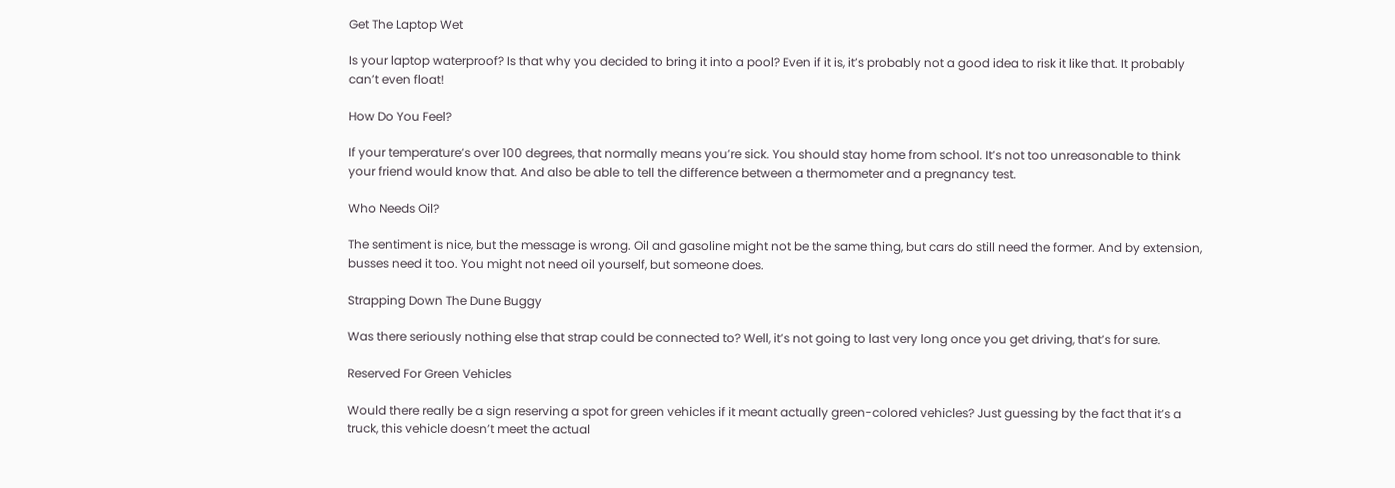Get The Laptop Wet

Is your laptop waterproof? Is that why you decided to bring it into a pool? Even if it is, it’s probably not a good idea to risk it like that. It probably can’t even float!

How Do You Feel?

If your temperature’s over 100 degrees, that normally means you’re sick. You should stay home from school. It’s not too unreasonable to think your friend would know that. And also be able to tell the difference between a thermometer and a pregnancy test.

Who Needs Oil?

The sentiment is nice, but the message is wrong. Oil and gasoline might not be the same thing, but cars do still need the former. And by extension, busses need it too. You might not need oil yourself, but someone does.

Strapping Down The Dune Buggy

Was there seriously nothing else that strap could be connected to? Well, it’s not going to last very long once you get driving, that’s for sure.

Reserved For Green Vehicles

Would there really be a sign reserving a spot for green vehicles if it meant actually green-colored vehicles? Just guessing by the fact that it’s a truck, this vehicle doesn’t meet the actual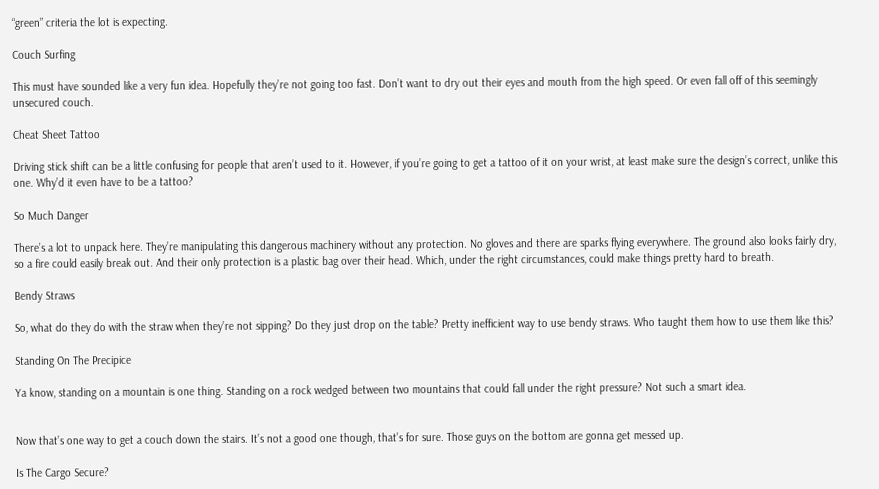“green” criteria the lot is expecting.

Couch Surfing

This must have sounded like a very fun idea. Hopefully they’re not going too fast. Don’t want to dry out their eyes and mouth from the high speed. Or even fall off of this seemingly unsecured couch.

Cheat Sheet Tattoo

Driving stick shift can be a little confusing for people that aren’t used to it. However, if you’re going to get a tattoo of it on your wrist, at least make sure the design’s correct, unlike this one. Why’d it even have to be a tattoo?

So Much Danger

There’s a lot to unpack here. They’re manipulating this dangerous machinery without any protection. No gloves and there are sparks flying everywhere. The ground also looks fairly dry, so a fire could easily break out. And their only protection is a plastic bag over their head. Which, under the right circumstances, could make things pretty hard to breath.

Bendy Straws

So, what do they do with the straw when they’re not sipping? Do they just drop on the table? Pretty inefficient way to use bendy straws. Who taught them how to use them like this?

Standing On The Precipice

Ya know, standing on a mountain is one thing. Standing on a rock wedged between two mountains that could fall under the right pressure? Not such a smart idea.


Now that’s one way to get a couch down the stairs. It’s not a good one though, that’s for sure. Those guys on the bottom are gonna get messed up.

Is The Cargo Secure?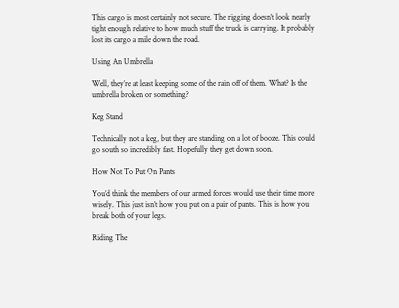This cargo is most certainly not secure. The rigging doesn’t look nearly tight enough relative to how much stuff the truck is carrying. It probably lost its cargo a mile down the road.

Using An Umbrella

Well, they’re at least keeping some of the rain off of them. What? Is the umbrella broken or something?

Keg Stand

Technically not a keg, but they are standing on a lot of booze. This could go south so incredibly fast. Hopefully they get down soon.

How Not To Put On Pants

You’d think the members of our armed forces would use their time more wisely. This just isn’t how you put on a pair of pants. This is how you break both of your legs.

Riding The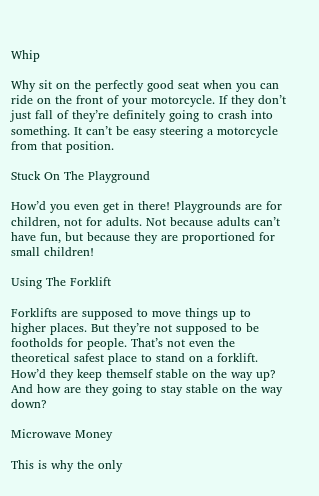Whip

Why sit on the perfectly good seat when you can ride on the front of your motorcycle. If they don’t just fall of they’re definitely going to crash into something. It can’t be easy steering a motorcycle from that position.

Stuck On The Playground

How’d you even get in there! Playgrounds are for children, not for adults. Not because adults can’t have fun, but because they are proportioned for small children!

Using The Forklift

Forklifts are supposed to move things up to higher places. But they’re not supposed to be footholds for people. That’s not even the theoretical safest place to stand on a forklift. How’d they keep themself stable on the way up? And how are they going to stay stable on the way down?

Microwave Money

This is why the only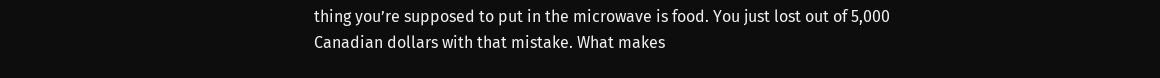thing you’re supposed to put in the microwave is food. You just lost out of 5,000 Canadian dollars with that mistake. What makes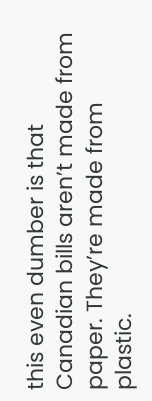this even dumber is that Canadian bills aren’t made from paper. They’re made from plastic.